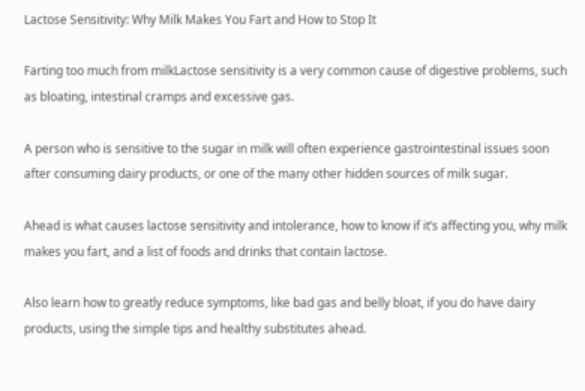Lactose Sensitivity: Why Milk Makes You Fart and How to Stop It

Farting too much from milkLactose sensitivity is a very common cause of digestive problems, such as bloating, intestinal cramps and excessive gas.

A person who is sensitive to the sugar in milk will often experience gastrointestinal issues soon after consuming dairy products, or one of the many other hidden sources of milk sugar.

Ahead is what causes lactose sensitivity and intolerance, how to know if it’s affecting you, why milk makes you fart, and a list of foods and drinks that contain lactose.

Also learn how to greatly reduce symptoms, like bad gas and belly bloat, if you do have dairy products, using the simple tips and healthy substitutes ahead.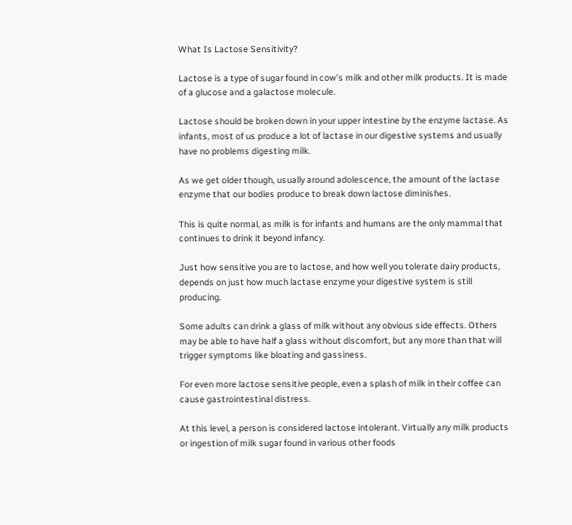What Is Lactose Sensitivity?

Lactose is a type of sugar found in cow’s milk and other milk products. It is made of a glucose and a galactose molecule.

Lactose should be broken down in your upper intestine by the enzyme lactase. As infants, most of us produce a lot of lactase in our digestive systems and usually have no problems digesting milk.

As we get older though, usually around adolescence, the amount of the lactase enzyme that our bodies produce to break down lactose diminishes.

This is quite normal, as milk is for infants and humans are the only mammal that continues to drink it beyond infancy.

Just how sensitive you are to lactose, and how well you tolerate dairy products, depends on just how much lactase enzyme your digestive system is still producing.

Some adults can drink a glass of milk without any obvious side effects. Others may be able to have half a glass without discomfort, but any more than that will trigger symptoms like bloating and gassiness.

For even more lactose sensitive people, even a splash of milk in their coffee can cause gastrointestinal distress.

At this level, a person is considered lactose intolerant. Virtually any milk products or ingestion of milk sugar found in various other foods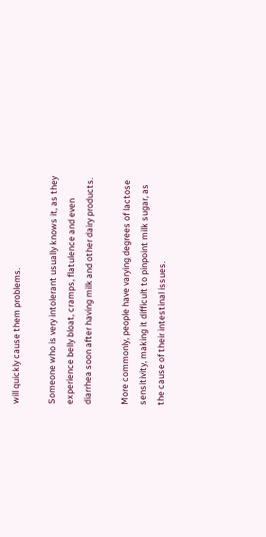will quickly cause them problems.

Someone who is very intolerant usually knows it, as they experience belly bloat, cramps, flatulence and even diarrhea soon after having milk and other dairy products.

More commonly, people have varying degrees of lactose sensitivity, making it difficult to pinpoint milk sugar, as the cause of their intestinal issues.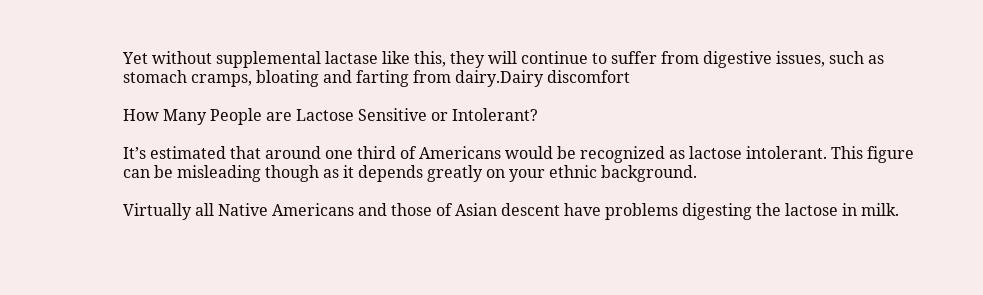Yet without supplemental lactase like this, they will continue to suffer from digestive issues, such as stomach cramps, bloating and farting from dairy.Dairy discomfort

How Many People are Lactose Sensitive or Intolerant?

It’s estimated that around one third of Americans would be recognized as lactose intolerant. This figure can be misleading though as it depends greatly on your ethnic background.

Virtually all Native Americans and those of Asian descent have problems digesting the lactose in milk.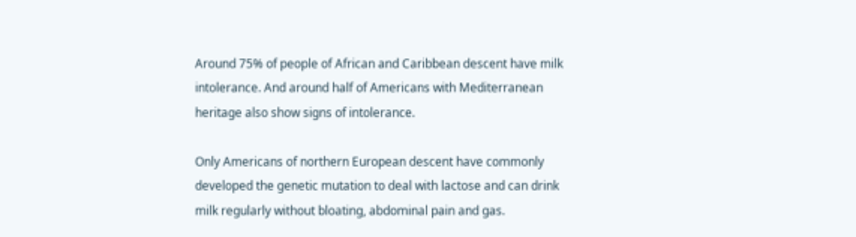Around 75% of people of African and Caribbean descent have milk intolerance. And around half of Americans with Mediterranean heritage also show signs of intolerance.

Only Americans of northern European descent have commonly developed the genetic mutation to deal with lactose and can drink milk regularly without bloating, abdominal pain and gas.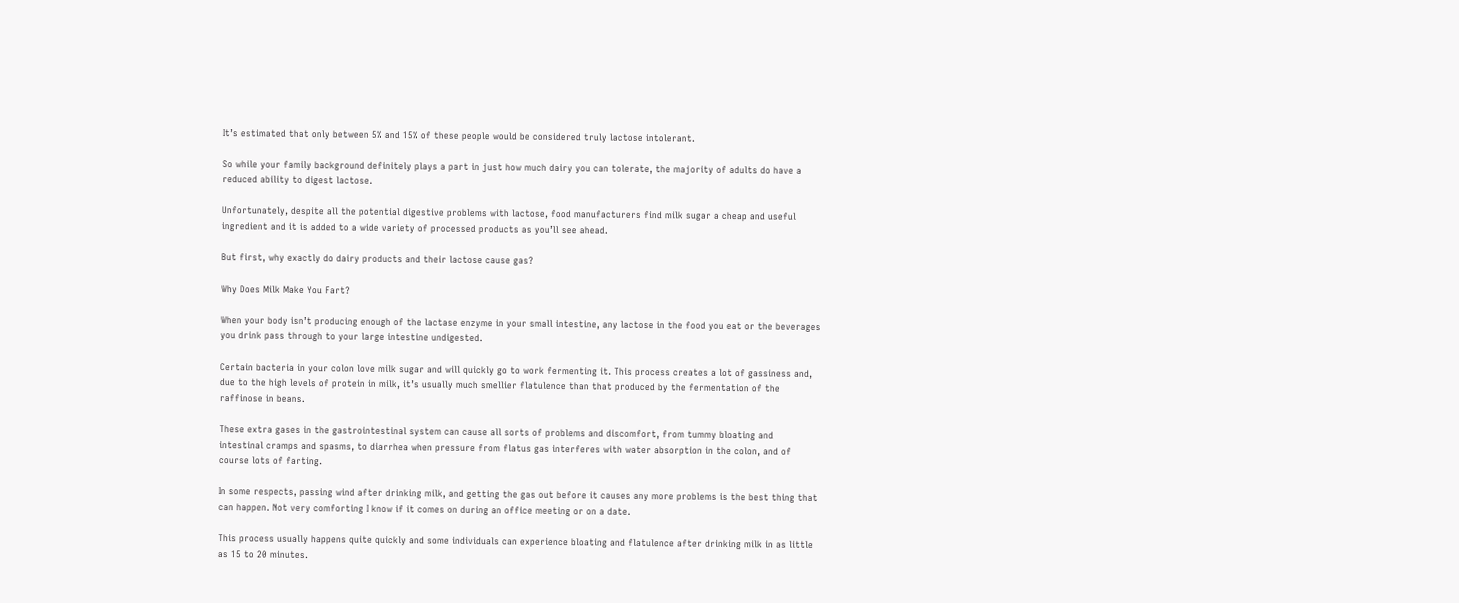It’s estimated that only between 5% and 15% of these people would be considered truly lactose intolerant.

So while your family background definitely plays a part in just how much dairy you can tolerate, the majority of adults do have a reduced ability to digest lactose.

Unfortunately, despite all the potential digestive problems with lactose, food manufacturers find milk sugar a cheap and useful ingredient and it is added to a wide variety of processed products as you’ll see ahead.

But first, why exactly do dairy products and their lactose cause gas?

Why Does Milk Make You Fart?

When your body isn’t producing enough of the lactase enzyme in your small intestine, any lactose in the food you eat or the beverages you drink pass through to your large intestine undigested.

Certain bacteria in your colon love milk sugar and will quickly go to work fermenting it. This process creates a lot of gassiness and, due to the high levels of protein in milk, it’s usually much smellier flatulence than that produced by the fermentation of the raffinose in beans.

These extra gases in the gastrointestinal system can cause all sorts of problems and discomfort, from tummy bloating and intestinal cramps and spasms, to diarrhea when pressure from flatus gas interferes with water absorption in the colon, and of course lots of farting.

In some respects, passing wind after drinking milk, and getting the gas out before it causes any more problems is the best thing that can happen. Not very comforting I know if it comes on during an office meeting or on a date.

This process usually happens quite quickly and some individuals can experience bloating and flatulence after drinking milk in as little as 15 to 20 minutes.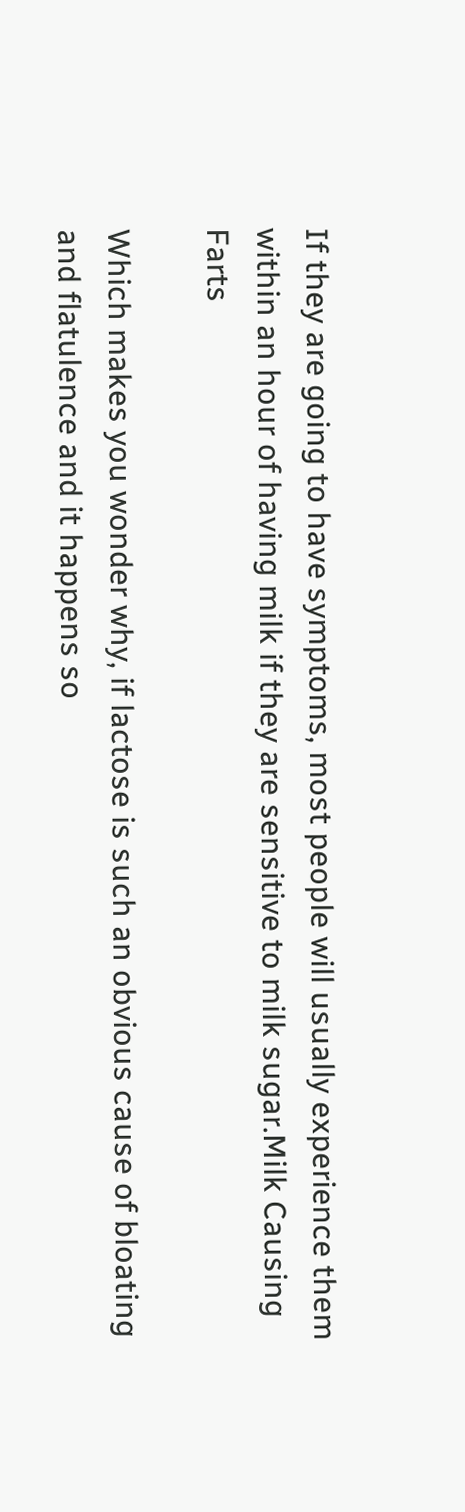If they are going to have symptoms, most people will usually experience them within an hour of having milk if they are sensitive to milk sugar.Milk Causing Farts

Which makes you wonder why, if lactose is such an obvious cause of bloating and flatulence and it happens so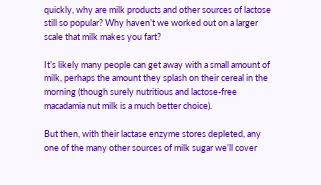quickly, why are milk products and other sources of lactose still so popular? Why haven’t we worked out on a larger scale that milk makes you fart?

It’s likely many people can get away with a small amount of milk, perhaps the amount they splash on their cereal in the morning (though surely nutritious and lactose-free  macadamia nut milk is a much better choice).

But then, with their lactase enzyme stores depleted, any one of the many other sources of milk sugar we’ll cover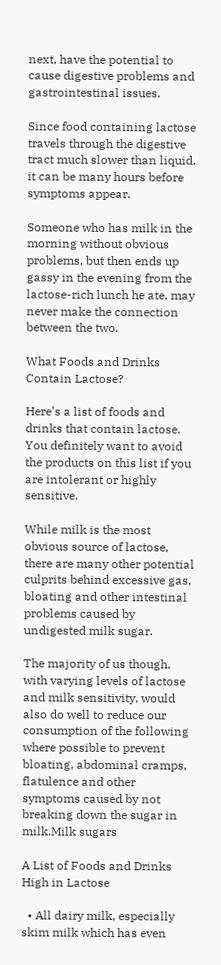next, have the potential to cause digestive problems and gastrointestinal issues.

Since food containing lactose travels through the digestive tract much slower than liquid, it can be many hours before symptoms appear.

Someone who has milk in the morning without obvious problems, but then ends up gassy in the evening from the lactose-rich lunch he ate, may never make the connection between the two.

What Foods and Drinks Contain Lactose?

Here’s a list of foods and drinks that contain lactose. You definitely want to avoid the products on this list if you are intolerant or highly sensitive.

While milk is the most obvious source of lactose, there are many other potential culprits behind excessive gas, bloating and other intestinal problems caused by undigested milk sugar.

The majority of us though, with varying levels of lactose and milk sensitivity, would also do well to reduce our consumption of the following where possible to prevent bloating, abdominal cramps, flatulence and other symptoms caused by not breaking down the sugar in milk.Milk sugars

A List of Foods and Drinks High in Lactose

  • All dairy milk, especially skim milk which has even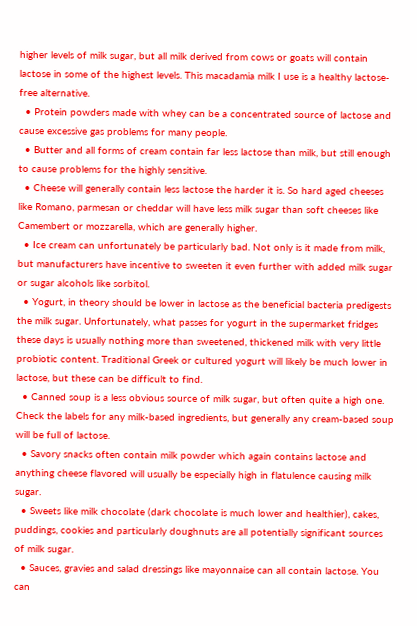higher levels of milk sugar, but all milk derived from cows or goats will contain lactose in some of the highest levels. This macadamia milk I use is a healthy lactose-free alternative.
  • Protein powders made with whey can be a concentrated source of lactose and cause excessive gas problems for many people.
  • Butter and all forms of cream contain far less lactose than milk, but still enough to cause problems for the highly sensitive.
  • Cheese will generally contain less lactose the harder it is. So hard aged cheeses like Romano, parmesan or cheddar will have less milk sugar than soft cheeses like Camembert or mozzarella, which are generally higher.
  • Ice cream can unfortunately be particularly bad. Not only is it made from milk, but manufacturers have incentive to sweeten it even further with added milk sugar or sugar alcohols like sorbitol.
  • Yogurt, in theory should be lower in lactose as the beneficial bacteria predigests the milk sugar. Unfortunately, what passes for yogurt in the supermarket fridges these days is usually nothing more than sweetened, thickened milk with very little probiotic content. Traditional Greek or cultured yogurt will likely be much lower in lactose, but these can be difficult to find.
  • Canned soup is a less obvious source of milk sugar, but often quite a high one. Check the labels for any milk-based ingredients, but generally any cream-based soup will be full of lactose.
  • Savory snacks often contain milk powder which again contains lactose and anything cheese flavored will usually be especially high in flatulence causing milk sugar.
  • Sweets like milk chocolate (dark chocolate is much lower and healthier), cakes, puddings, cookies and particularly doughnuts are all potentially significant sources of milk sugar.
  • Sauces, gravies and salad dressings like mayonnaise can all contain lactose. You can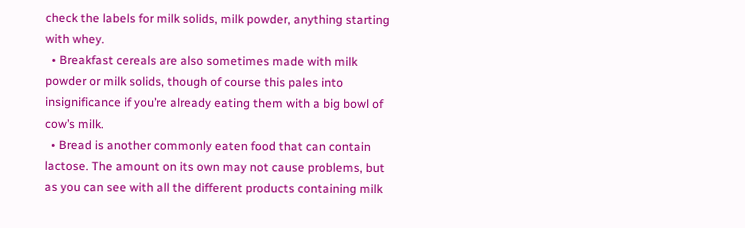check the labels for milk solids, milk powder, anything starting with whey.
  • Breakfast cereals are also sometimes made with milk powder or milk solids, though of course this pales into insignificance if you’re already eating them with a big bowl of cow’s milk.
  • Bread is another commonly eaten food that can contain lactose. The amount on its own may not cause problems, but as you can see with all the different products containing milk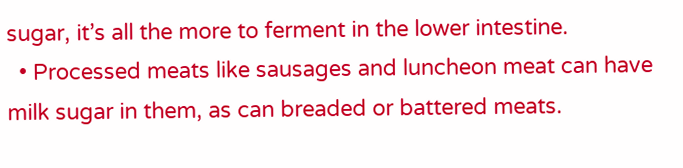sugar, it’s all the more to ferment in the lower intestine.
  • Processed meats like sausages and luncheon meat can have milk sugar in them, as can breaded or battered meats.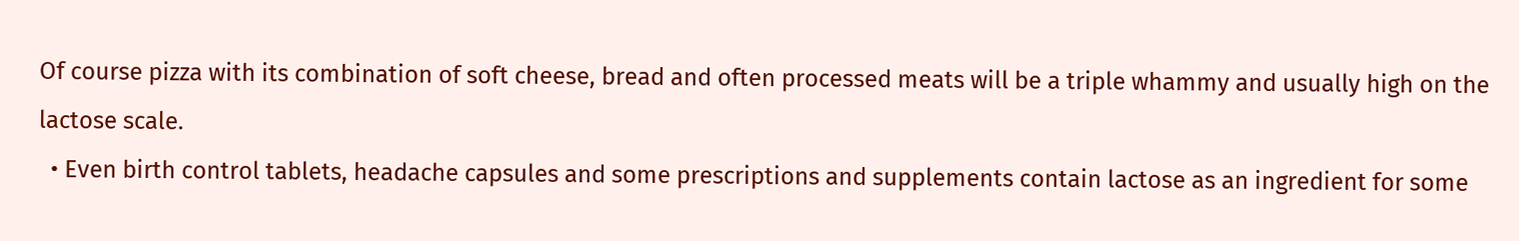Of course pizza with its combination of soft cheese, bread and often processed meats will be a triple whammy and usually high on the lactose scale.
  • Even birth control tablets, headache capsules and some prescriptions and supplements contain lactose as an ingredient for some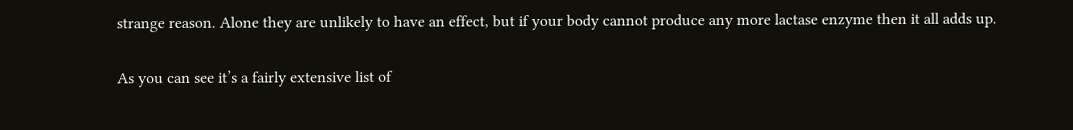strange reason. Alone they are unlikely to have an effect, but if your body cannot produce any more lactase enzyme then it all adds up.

As you can see it’s a fairly extensive list of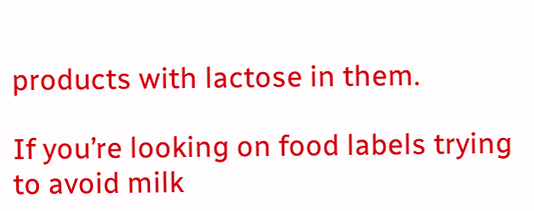products with lactose in them.

If you’re looking on food labels trying to avoid milk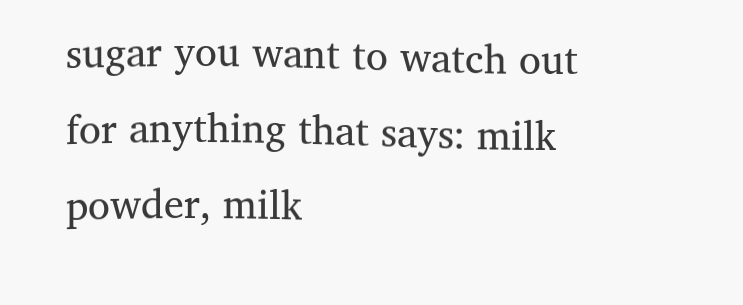sugar you want to watch out for anything that says: milk powder, milk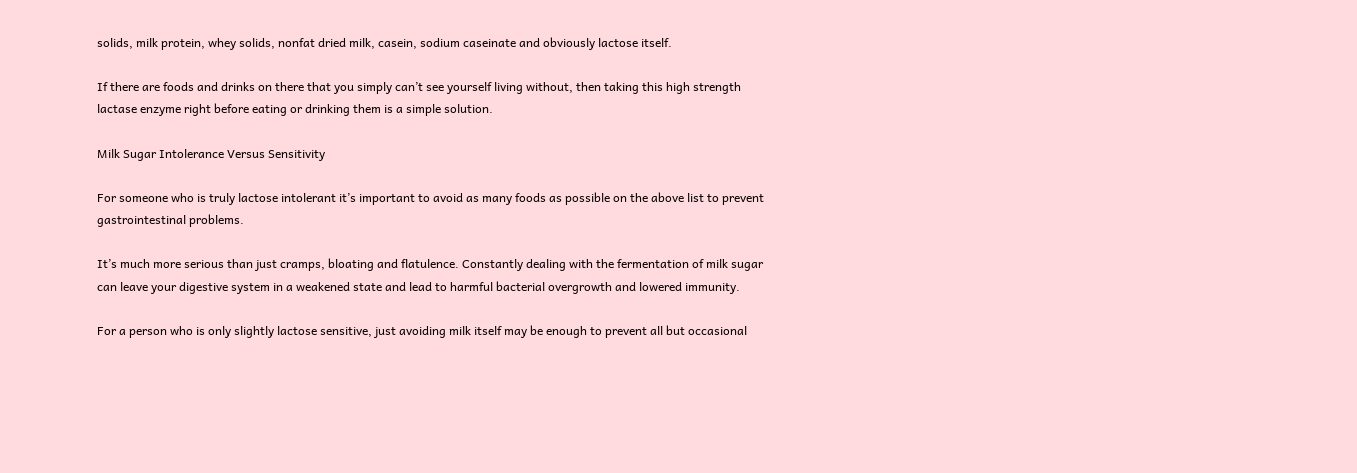solids, milk protein, whey solids, nonfat dried milk, casein, sodium caseinate and obviously lactose itself.

If there are foods and drinks on there that you simply can’t see yourself living without, then taking this high strength lactase enzyme right before eating or drinking them is a simple solution.

Milk Sugar Intolerance Versus Sensitivity

For someone who is truly lactose intolerant it’s important to avoid as many foods as possible on the above list to prevent gastrointestinal problems.

It’s much more serious than just cramps, bloating and flatulence. Constantly dealing with the fermentation of milk sugar can leave your digestive system in a weakened state and lead to harmful bacterial overgrowth and lowered immunity.

For a person who is only slightly lactose sensitive, just avoiding milk itself may be enough to prevent all but occasional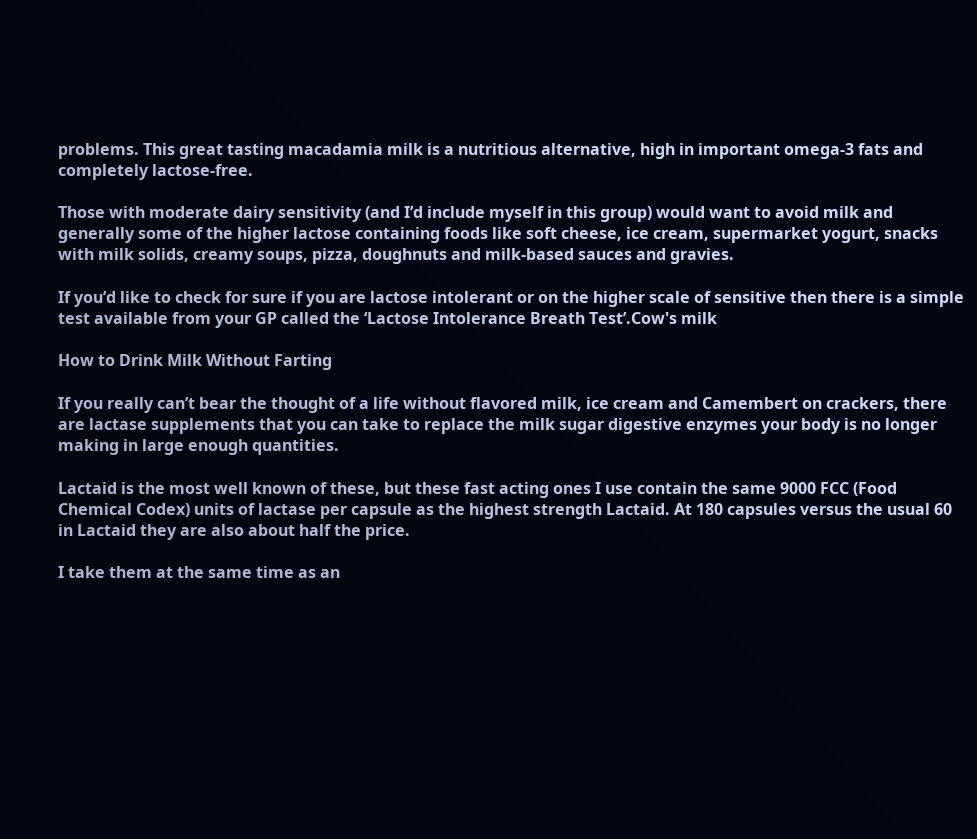problems. This great tasting macadamia milk is a nutritious alternative, high in important omega-3 fats and completely lactose-free.

Those with moderate dairy sensitivity (and I’d include myself in this group) would want to avoid milk and generally some of the higher lactose containing foods like soft cheese, ice cream, supermarket yogurt, snacks with milk solids, creamy soups, pizza, doughnuts and milk-based sauces and gravies.

If you’d like to check for sure if you are lactose intolerant or on the higher scale of sensitive then there is a simple test available from your GP called the ‘Lactose Intolerance Breath Test’.Cow's milk

How to Drink Milk Without Farting

If you really can’t bear the thought of a life without flavored milk, ice cream and Camembert on crackers, there are lactase supplements that you can take to replace the milk sugar digestive enzymes your body is no longer making in large enough quantities.

Lactaid is the most well known of these, but these fast acting ones I use contain the same 9000 FCC (Food Chemical Codex) units of lactase per capsule as the highest strength Lactaid. At 180 capsules versus the usual 60 in Lactaid they are also about half the price.

I take them at the same time as an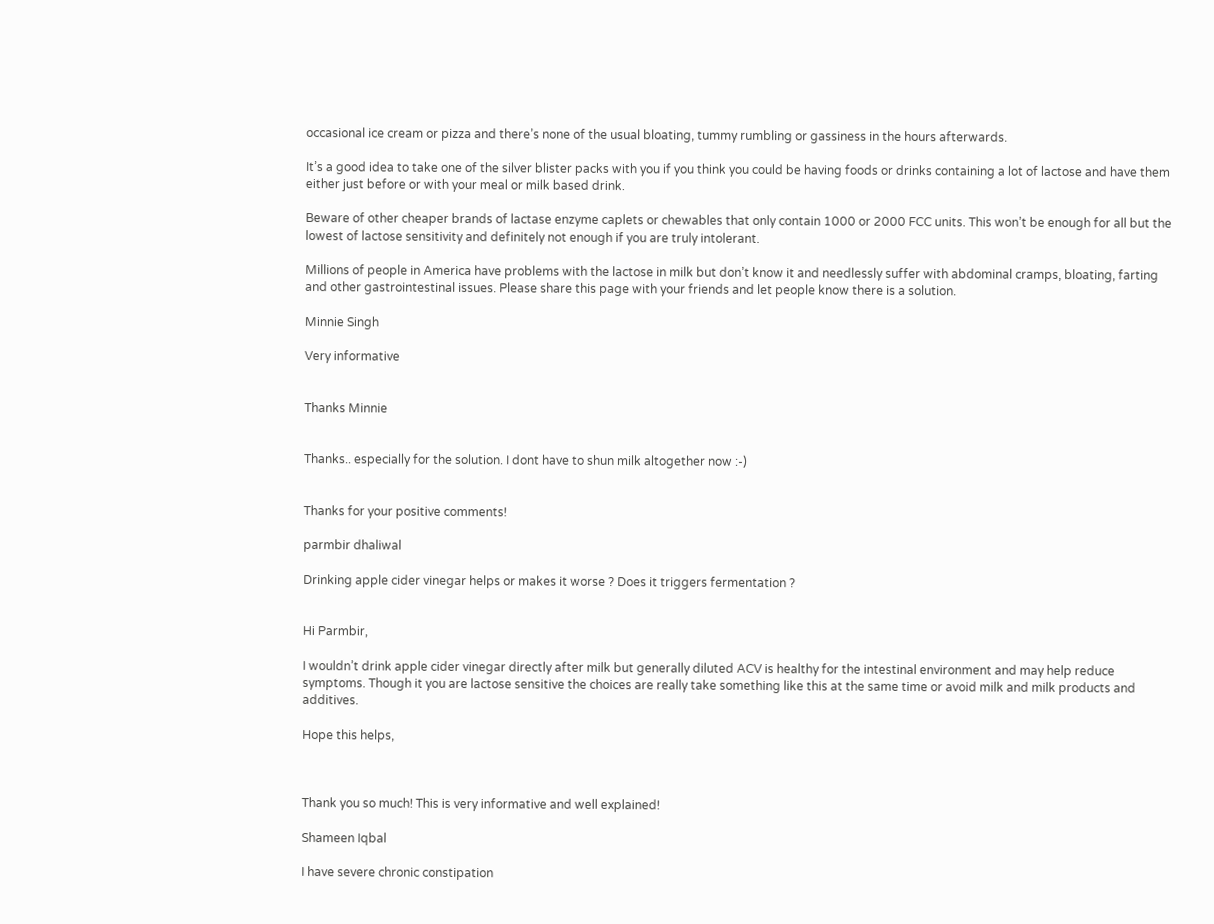occasional ice cream or pizza and there’s none of the usual bloating, tummy rumbling or gassiness in the hours afterwards.

It’s a good idea to take one of the silver blister packs with you if you think you could be having foods or drinks containing a lot of lactose and have them either just before or with your meal or milk based drink.

Beware of other cheaper brands of lactase enzyme caplets or chewables that only contain 1000 or 2000 FCC units. This won’t be enough for all but the lowest of lactose sensitivity and definitely not enough if you are truly intolerant.

Millions of people in America have problems with the lactose in milk but don’t know it and needlessly suffer with abdominal cramps, bloating, farting and other gastrointestinal issues. Please share this page with your friends and let people know there is a solution.

Minnie Singh

Very informative


Thanks Minnie


Thanks.. especially for the solution. I dont have to shun milk altogether now :-)


Thanks for your positive comments!

parmbir dhaliwal

Drinking apple cider vinegar helps or makes it worse ? Does it triggers fermentation ?


Hi Parmbir,

I wouldn’t drink apple cider vinegar directly after milk but generally diluted ACV is healthy for the intestinal environment and may help reduce symptoms. Though it you are lactose sensitive the choices are really take something like this at the same time or avoid milk and milk products and additives.

Hope this helps,



Thank you so much! This is very informative and well explained!

Shameen Iqbal

I have severe chronic constipation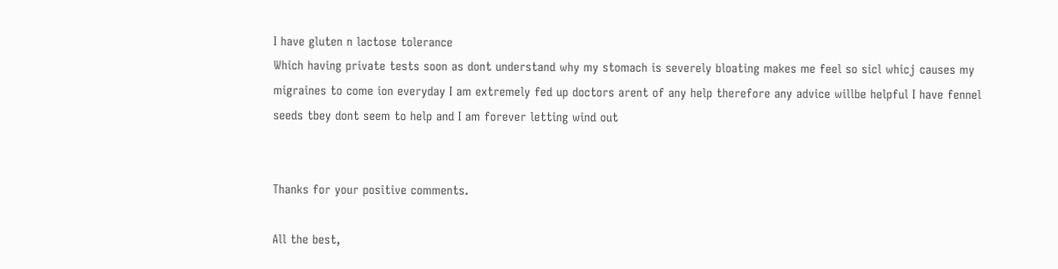I have gluten n lactose tolerance
Which having private tests soon as dont understand why my stomach is severely bloating makes me feel so sicl whicj causes my migraines to come ion everyday I am extremely fed up doctors arent of any help therefore any advice willbe helpful I have fennel seeds tbey dont seem to help and I am forever letting wind out


Thanks for your positive comments.

All the best,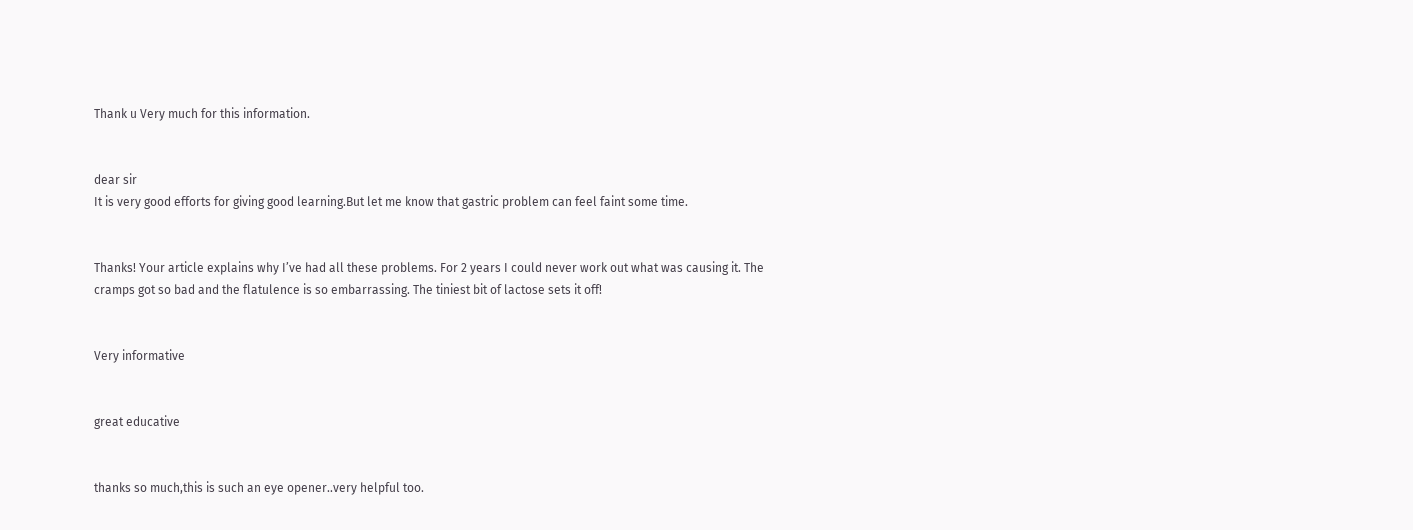Thank u Very much for this information.


dear sir
It is very good efforts for giving good learning.But let me know that gastric problem can feel faint some time.


Thanks! Your article explains why I’ve had all these problems. For 2 years I could never work out what was causing it. The cramps got so bad and the flatulence is so embarrassing. The tiniest bit of lactose sets it off!


Very informative


great educative


thanks so much,this is such an eye opener..very helpful too.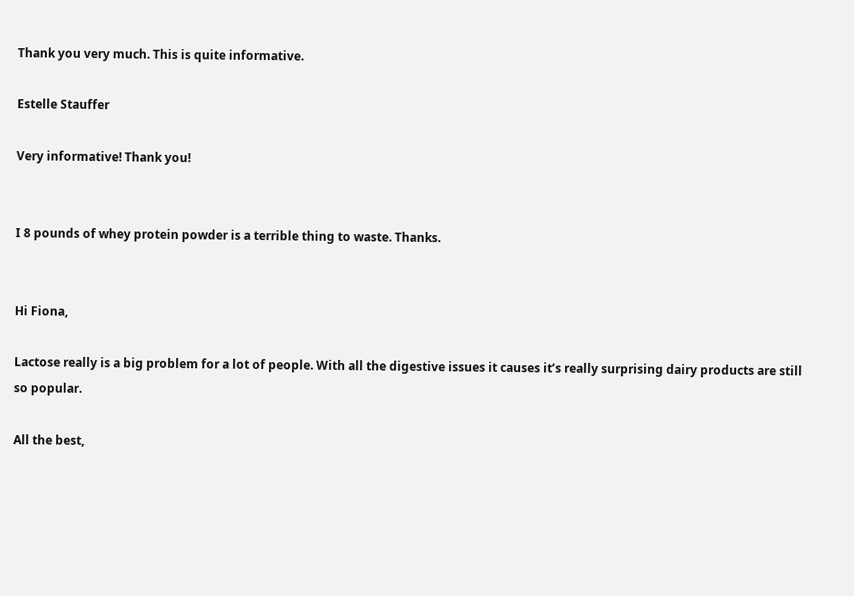Thank you very much. This is quite informative.

Estelle Stauffer

Very informative! Thank you!


I 8 pounds of whey protein powder is a terrible thing to waste. Thanks.


Hi Fiona,

Lactose really is a big problem for a lot of people. With all the digestive issues it causes it’s really surprising dairy products are still so popular.

All the best,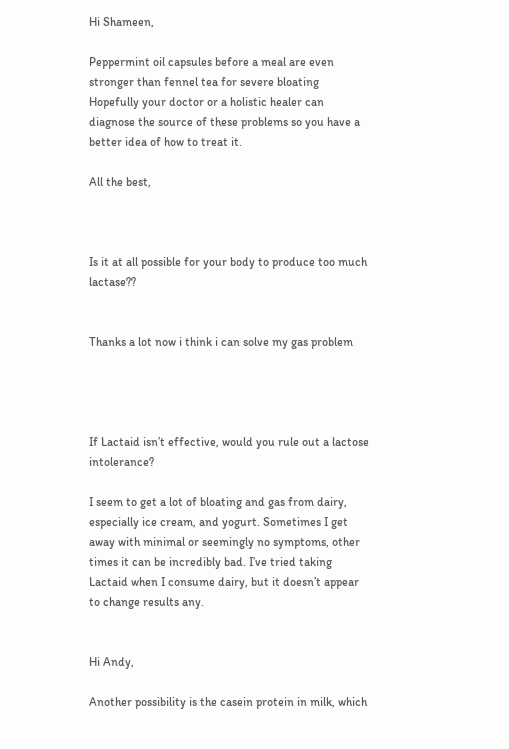Hi Shameen,

Peppermint oil capsules before a meal are even stronger than fennel tea for severe bloating Hopefully your doctor or a holistic healer can diagnose the source of these problems so you have a better idea of how to treat it.

All the best,



Is it at all possible for your body to produce too much lactase??


Thanks a lot now i think i can solve my gas problem




If Lactaid isn’t effective, would you rule out a lactose intolerance?

I seem to get a lot of bloating and gas from dairy, especially ice cream, and yogurt. Sometimes I get away with minimal or seemingly no symptoms, other times it can be incredibly bad. I’ve tried taking Lactaid when I consume dairy, but it doesn’t appear to change results any.


Hi Andy,

Another possibility is the casein protein in milk, which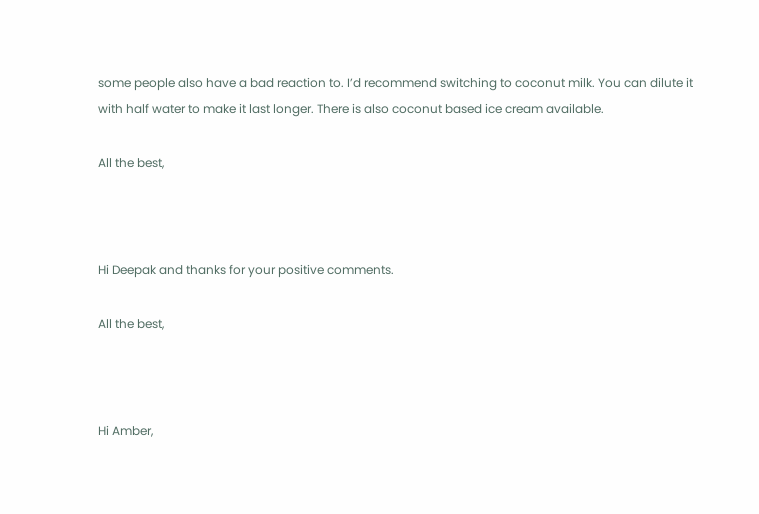some people also have a bad reaction to. I’d recommend switching to coconut milk. You can dilute it with half water to make it last longer. There is also coconut based ice cream available.

All the best,



Hi Deepak and thanks for your positive comments.

All the best,



Hi Amber,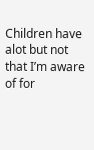Children have alot but not that I’m aware of for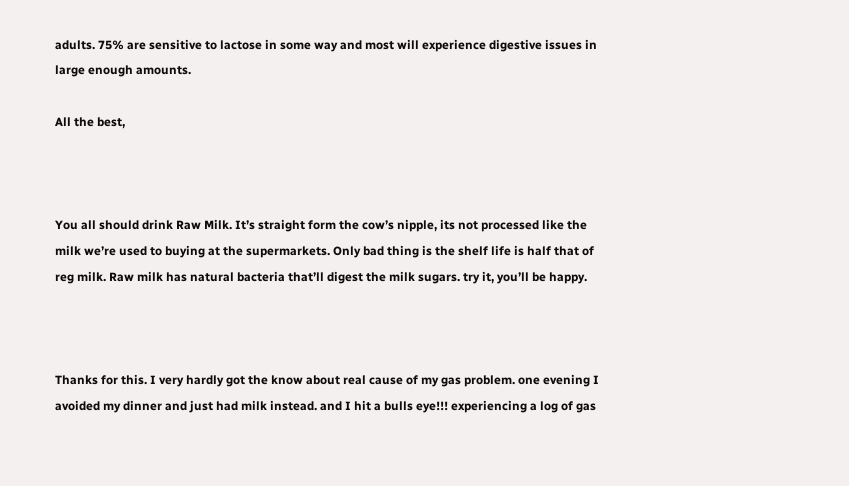adults. 75% are sensitive to lactose in some way and most will experience digestive issues in large enough amounts.

All the best,



You all should drink Raw Milk. It’s straight form the cow’s nipple, its not processed like the milk we’re used to buying at the supermarkets. Only bad thing is the shelf life is half that of reg milk. Raw milk has natural bacteria that’ll digest the milk sugars. try it, you’ll be happy.



Thanks for this. I very hardly got the know about real cause of my gas problem. one evening I avoided my dinner and just had milk instead. and I hit a bulls eye!!! experiencing a log of gas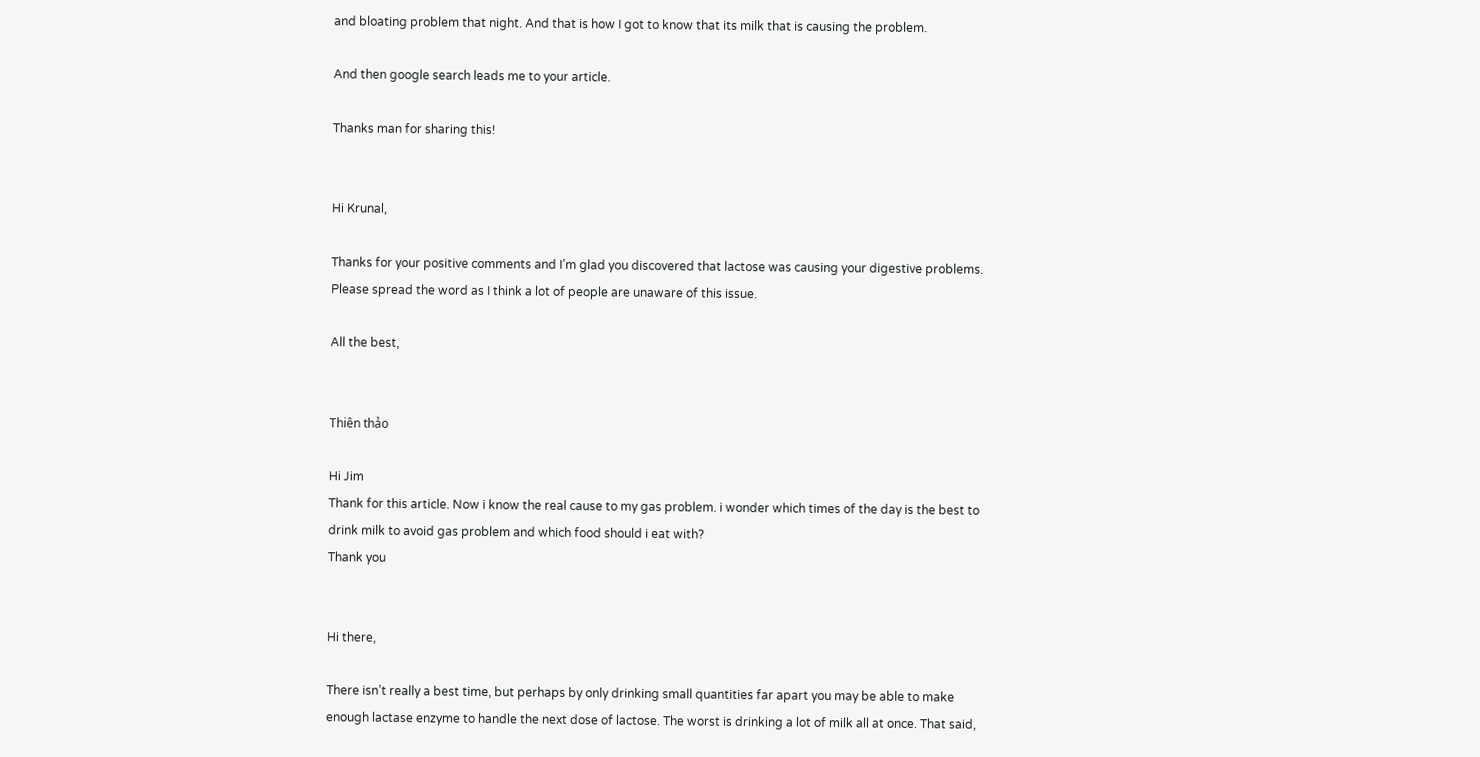and bloating problem that night. And that is how I got to know that its milk that is causing the problem.

And then google search leads me to your article.

Thanks man for sharing this!


Hi Krunal,

Thanks for your positive comments and I’m glad you discovered that lactose was causing your digestive problems. Please spread the word as I think a lot of people are unaware of this issue.

All the best,


Thiên thảo

Hi Jim
Thank for this article. Now i know the real cause to my gas problem. i wonder which times of the day is the best to drink milk to avoid gas problem and which food should i eat with?
Thank you


Hi there,

There isn’t really a best time, but perhaps by only drinking small quantities far apart you may be able to make enough lactase enzyme to handle the next dose of lactose. The worst is drinking a lot of milk all at once. That said,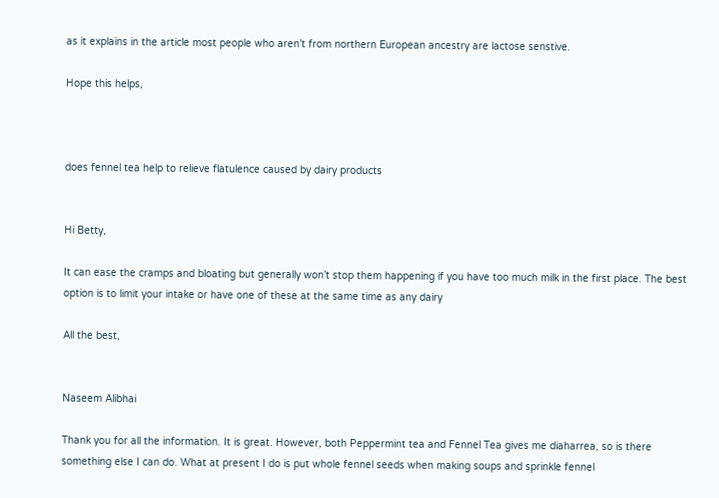as it explains in the article most people who aren’t from northern European ancestry are lactose senstive.

Hope this helps,



does fennel tea help to relieve flatulence caused by dairy products


Hi Betty,

It can ease the cramps and bloating but generally won’t stop them happening if you have too much milk in the first place. The best option is to limit your intake or have one of these at the same time as any dairy

All the best,


Naseem Alibhai

Thank you for all the information. It is great. However, both Peppermint tea and Fennel Tea gives me diaharrea, so is there something else I can do. What at present I do is put whole fennel seeds when making soups and sprinkle fennel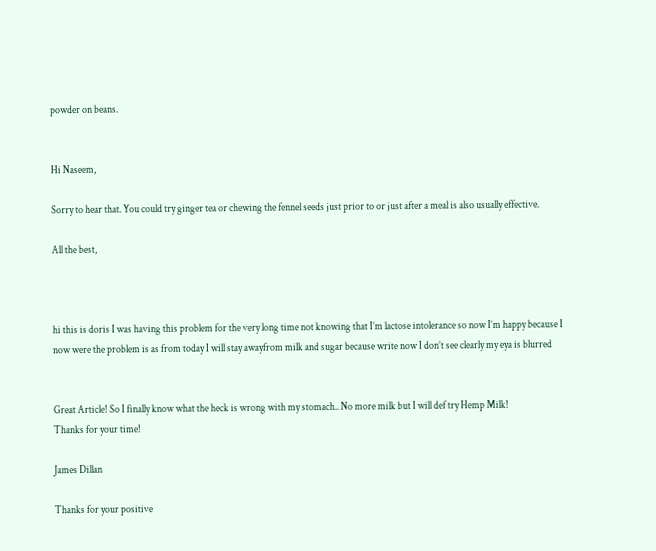powder on beans.


Hi Naseem,

Sorry to hear that. You could try ginger tea or chewing the fennel seeds just prior to or just after a meal is also usually effective.

All the best,



hi this is doris I was having this problem for the very long time not knowing that I’m lactose intolerance so now I’m happy because I now were the problem is as from today I will stay awayfrom milk and sugar because write now I don’t see clearly my eya is blurred


Great Article! So I finally know what the heck is wrong with my stomach.. No more milk but I will def try Hemp Milk!
Thanks for your time!

James Dillan

Thanks for your positive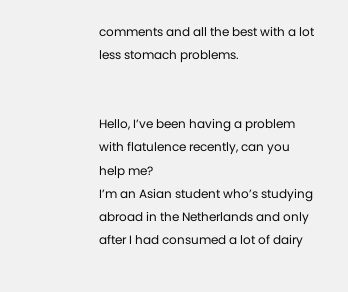comments and all the best with a lot less stomach problems.


Hello, I’ve been having a problem with flatulence recently, can you help me?
I’m an Asian student who’s studying abroad in the Netherlands and only after I had consumed a lot of dairy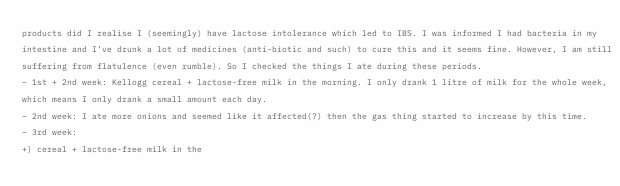products did I realise I (seemingly) have lactose intolerance which led to IBS. I was informed I had bacteria in my intestine and I’ve drunk a lot of medicines (anti-biotic and such) to cure this and it seems fine. However, I am still suffering from flatulence (even rumble). So I checked the things I ate during these periods.
– 1st + 2nd week: Kellogg cereal + lactose-free milk in the morning. I only drank 1 litre of milk for the whole week, which means I only drank a small amount each day.
– 2nd week: I ate more onions and seemed like it affected(?) then the gas thing started to increase by this time.
– 3rd week:
+) cereal + lactose-free milk in the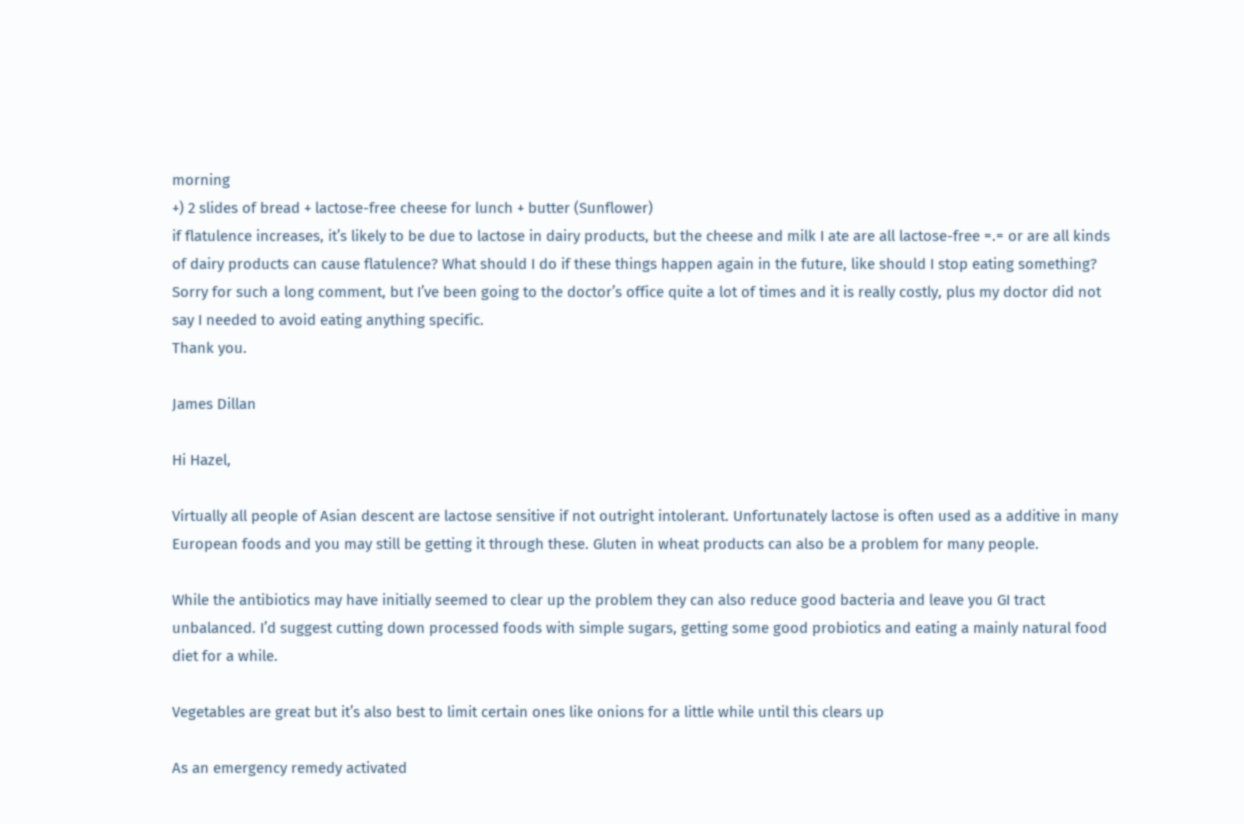morning
+) 2 slides of bread + lactose-free cheese for lunch + butter (Sunflower)
if flatulence increases, it’s likely to be due to lactose in dairy products, but the cheese and milk I ate are all lactose-free =.= or are all kinds of dairy products can cause flatulence? What should I do if these things happen again in the future, like should I stop eating something? Sorry for such a long comment, but I’ve been going to the doctor’s office quite a lot of times and it is really costly, plus my doctor did not say I needed to avoid eating anything specific.
Thank you.

James Dillan

Hi Hazel,

Virtually all people of Asian descent are lactose sensitive if not outright intolerant. Unfortunately lactose is often used as a additive in many European foods and you may still be getting it through these. Gluten in wheat products can also be a problem for many people.

While the antibiotics may have initially seemed to clear up the problem they can also reduce good bacteria and leave you GI tract unbalanced. I’d suggest cutting down processed foods with simple sugars, getting some good probiotics and eating a mainly natural food diet for a while.

Vegetables are great but it’s also best to limit certain ones like onions for a little while until this clears up

As an emergency remedy activated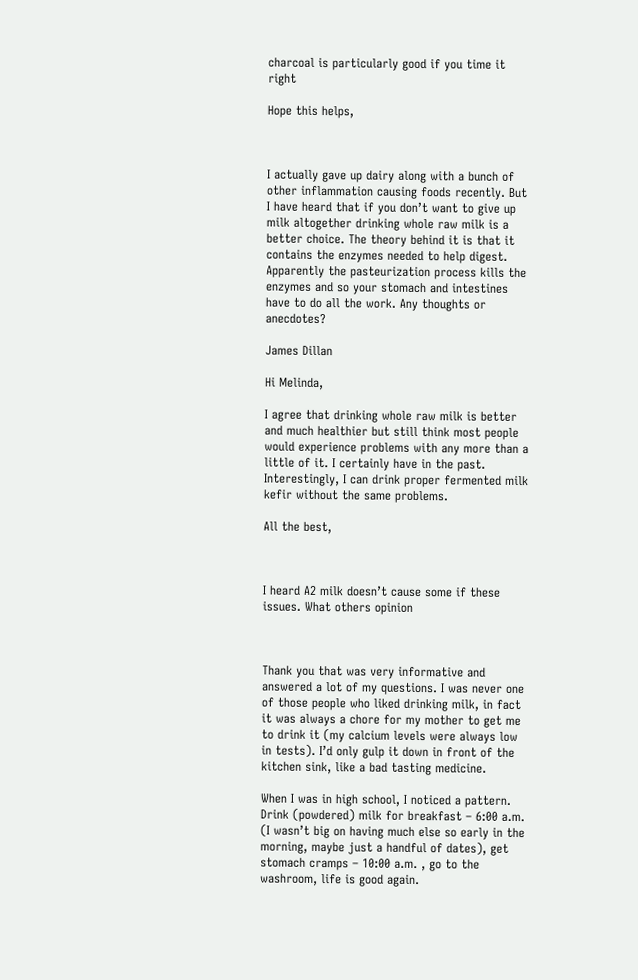charcoal is particularly good if you time it right

Hope this helps,



I actually gave up dairy along with a bunch of other inflammation causing foods recently. But I have heard that if you don’t want to give up milk altogether drinking whole raw milk is a better choice. The theory behind it is that it contains the enzymes needed to help digest. Apparently the pasteurization process kills the enzymes and so your stomach and intestines have to do all the work. Any thoughts or anecdotes?

James Dillan

Hi Melinda,

I agree that drinking whole raw milk is better and much healthier but still think most people would experience problems with any more than a little of it. I certainly have in the past. Interestingly, I can drink proper fermented milk kefir without the same problems.

All the best,



I heard A2 milk doesn’t cause some if these issues. What others opinion



Thank you that was very informative and answered a lot of my questions. I was never one of those people who liked drinking milk, in fact it was always a chore for my mother to get me to drink it (my calcium levels were always low in tests). I’d only gulp it down in front of the kitchen sink, like a bad tasting medicine.

When I was in high school, I noticed a pattern. Drink (powdered) milk for breakfast – 6:00 a.m. (I wasn’t big on having much else so early in the morning, maybe just a handful of dates), get stomach cramps – 10:00 a.m. , go to the washroom, life is good again.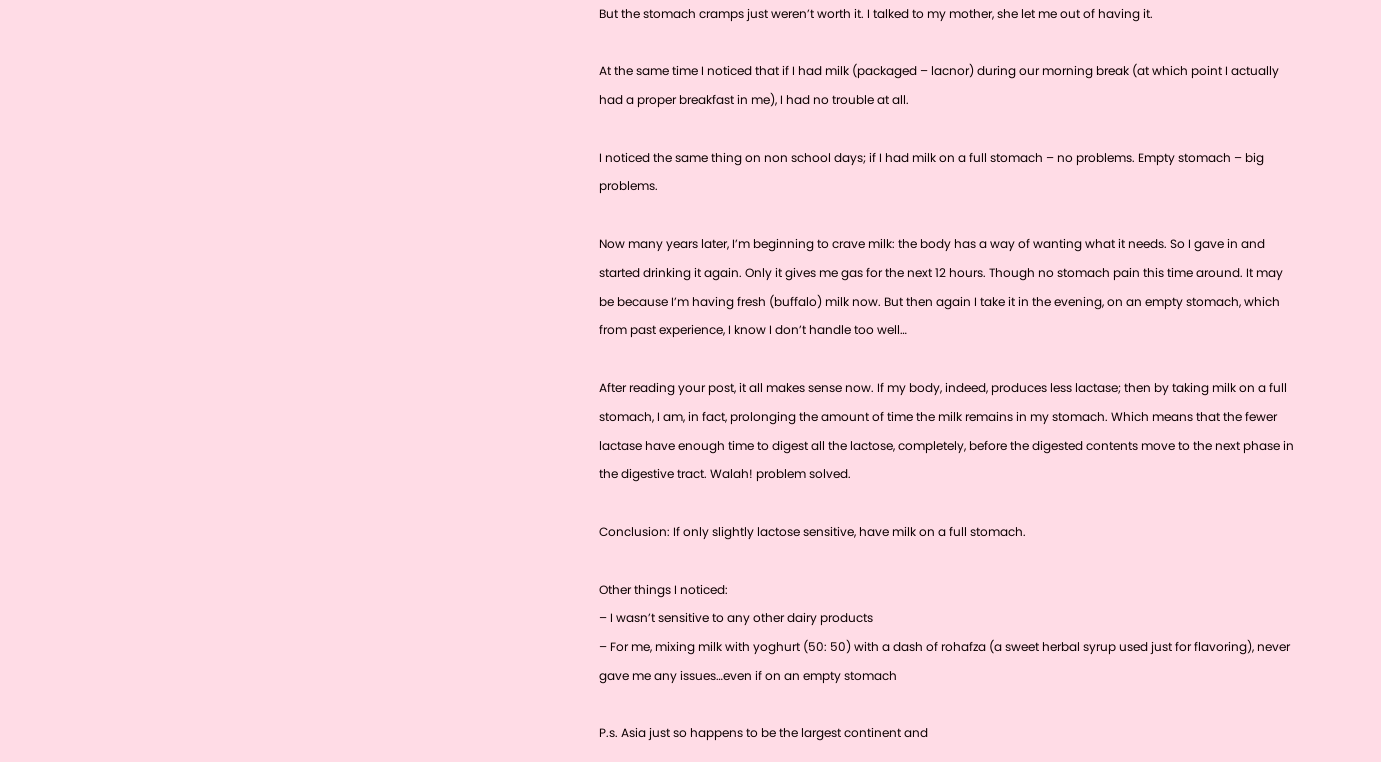But the stomach cramps just weren’t worth it. I talked to my mother, she let me out of having it.

At the same time I noticed that if I had milk (packaged – lacnor) during our morning break (at which point I actually had a proper breakfast in me), I had no trouble at all.

I noticed the same thing on non school days; if I had milk on a full stomach – no problems. Empty stomach – big problems.

Now many years later, I’m beginning to crave milk: the body has a way of wanting what it needs. So I gave in and started drinking it again. Only it gives me gas for the next 12 hours. Though no stomach pain this time around. It may be because I’m having fresh (buffalo) milk now. But then again I take it in the evening, on an empty stomach, which from past experience, I know I don’t handle too well…

After reading your post, it all makes sense now. If my body, indeed, produces less lactase; then by taking milk on a full stomach, I am, in fact, prolonging the amount of time the milk remains in my stomach. Which means that the fewer lactase have enough time to digest all the lactose, completely, before the digested contents move to the next phase in the digestive tract. Walah! problem solved.

Conclusion: If only slightly lactose sensitive, have milk on a full stomach.

Other things I noticed:
– I wasn’t sensitive to any other dairy products
– For me, mixing milk with yoghurt (50: 50) with a dash of rohafza (a sweet herbal syrup used just for flavoring), never gave me any issues…even if on an empty stomach

P.s. Asia just so happens to be the largest continent and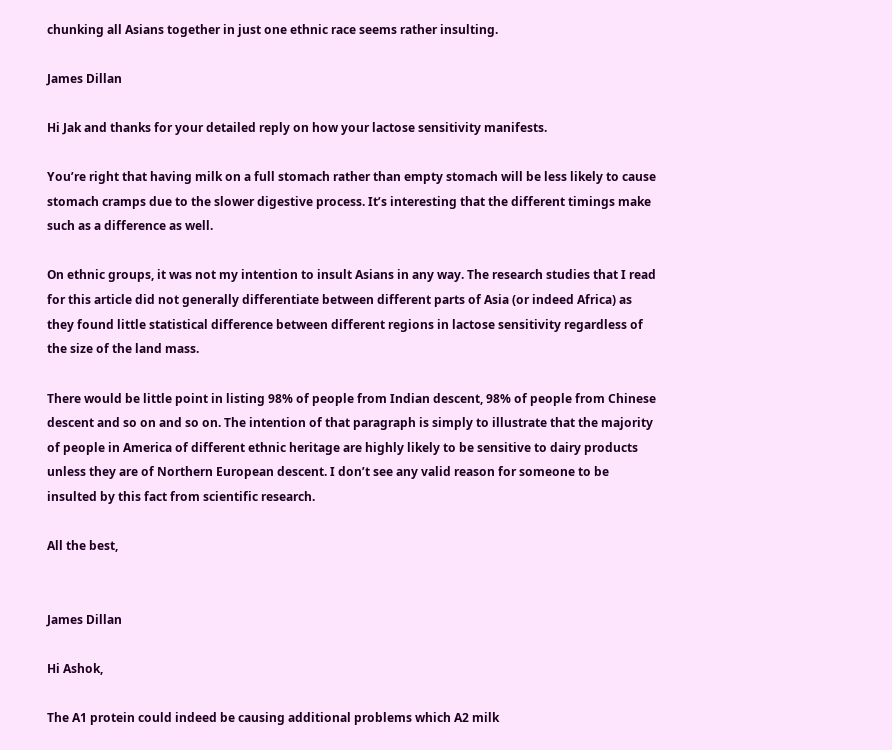chunking all Asians together in just one ethnic race seems rather insulting.

James Dillan

Hi Jak and thanks for your detailed reply on how your lactose sensitivity manifests.

You’re right that having milk on a full stomach rather than empty stomach will be less likely to cause stomach cramps due to the slower digestive process. It’s interesting that the different timings make such as a difference as well.

On ethnic groups, it was not my intention to insult Asians in any way. The research studies that I read for this article did not generally differentiate between different parts of Asia (or indeed Africa) as they found little statistical difference between different regions in lactose sensitivity regardless of the size of the land mass.

There would be little point in listing 98% of people from Indian descent, 98% of people from Chinese descent and so on and so on. The intention of that paragraph is simply to illustrate that the majority of people in America of different ethnic heritage are highly likely to be sensitive to dairy products unless they are of Northern European descent. I don’t see any valid reason for someone to be insulted by this fact from scientific research.

All the best,


James Dillan

Hi Ashok,

The A1 protein could indeed be causing additional problems which A2 milk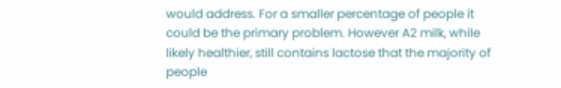would address. For a smaller percentage of people it could be the primary problem. However A2 milk, while likely healthier, still contains lactose that the majority of people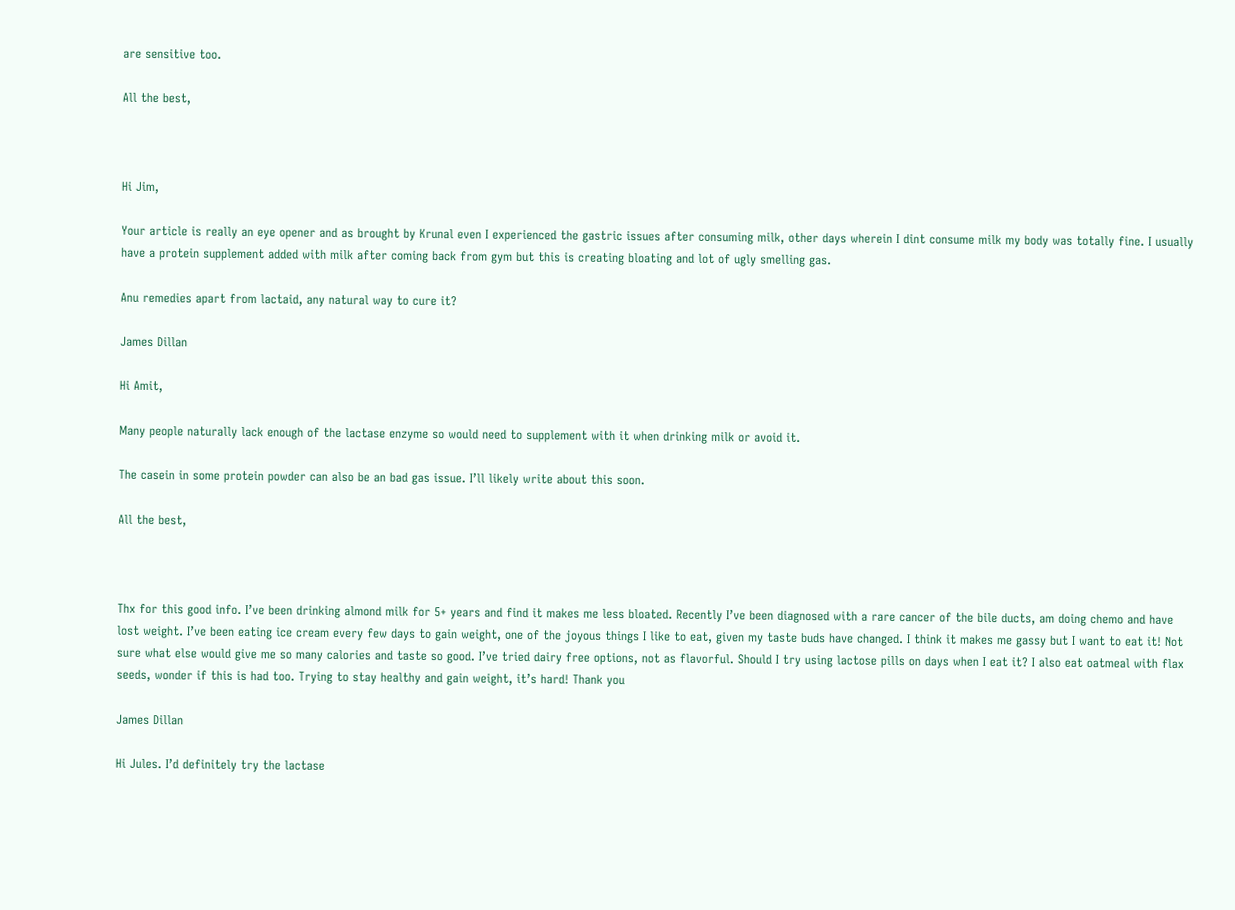are sensitive too.

All the best,



Hi Jim,

Your article is really an eye opener and as brought by Krunal even I experienced the gastric issues after consuming milk, other days wherein I dint consume milk my body was totally fine. I usually have a protein supplement added with milk after coming back from gym but this is creating bloating and lot of ugly smelling gas.

Anu remedies apart from lactaid, any natural way to cure it?

James Dillan

Hi Amit,

Many people naturally lack enough of the lactase enzyme so would need to supplement with it when drinking milk or avoid it.

The casein in some protein powder can also be an bad gas issue. I’ll likely write about this soon.

All the best,



Thx for this good info. I’ve been drinking almond milk for 5+ years and find it makes me less bloated. Recently I’ve been diagnosed with a rare cancer of the bile ducts, am doing chemo and have lost weight. I’ve been eating ice cream every few days to gain weight, one of the joyous things I like to eat, given my taste buds have changed. I think it makes me gassy but I want to eat it! Not sure what else would give me so many calories and taste so good. I’ve tried dairy free options, not as flavorful. Should I try using lactose pills on days when I eat it? I also eat oatmeal with flax seeds, wonder if this is had too. Trying to stay healthy and gain weight, it’s hard! Thank you

James Dillan

Hi Jules. I’d definitely try the lactase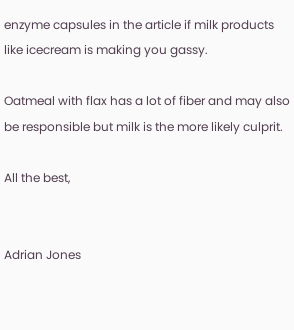enzyme capsules in the article if milk products like icecream is making you gassy.

Oatmeal with flax has a lot of fiber and may also be responsible but milk is the more likely culprit.

All the best,


Adrian Jones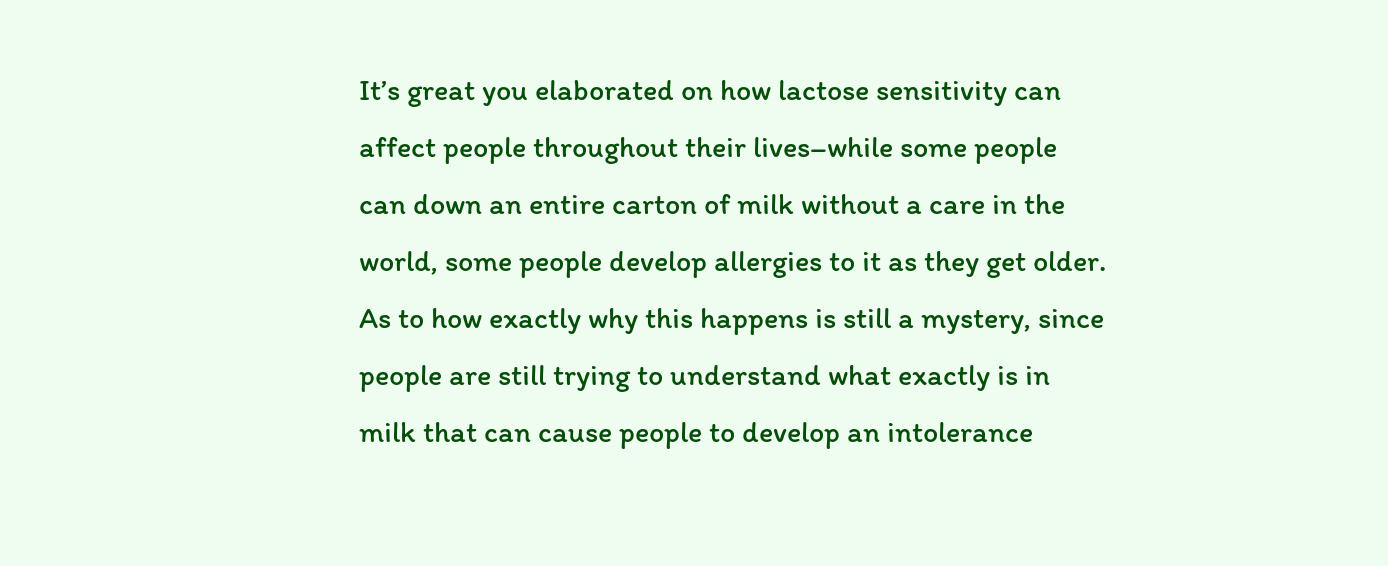It’s great you elaborated on how lactose sensitivity can affect people throughout their lives–while some people can down an entire carton of milk without a care in the world, some people develop allergies to it as they get older. As to how exactly why this happens is still a mystery, since people are still trying to understand what exactly is in milk that can cause people to develop an intolerance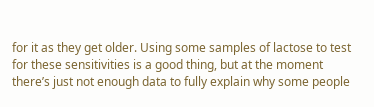for it as they get older. Using some samples of lactose to test for these sensitivities is a good thing, but at the moment there’s just not enough data to fully explain why some people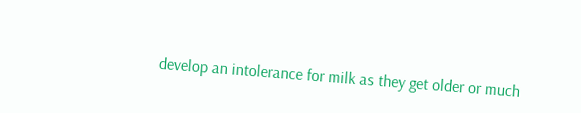develop an intolerance for milk as they get older or much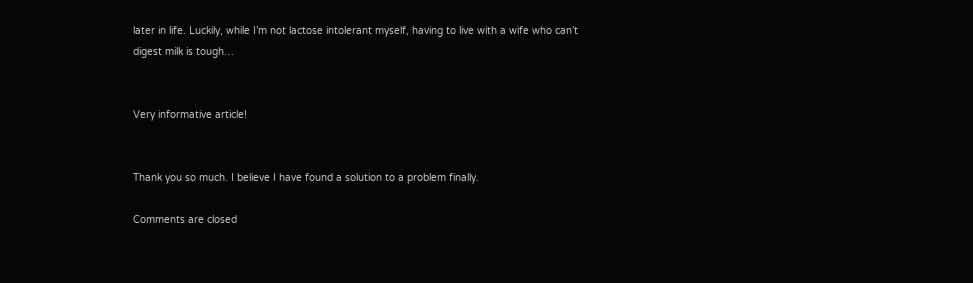later in life. Luckily, while I’m not lactose intolerant myself, having to live with a wife who can’t digest milk is tough…


Very informative article!


Thank you so much. I believe I have found a solution to a problem finally.

Comments are closed